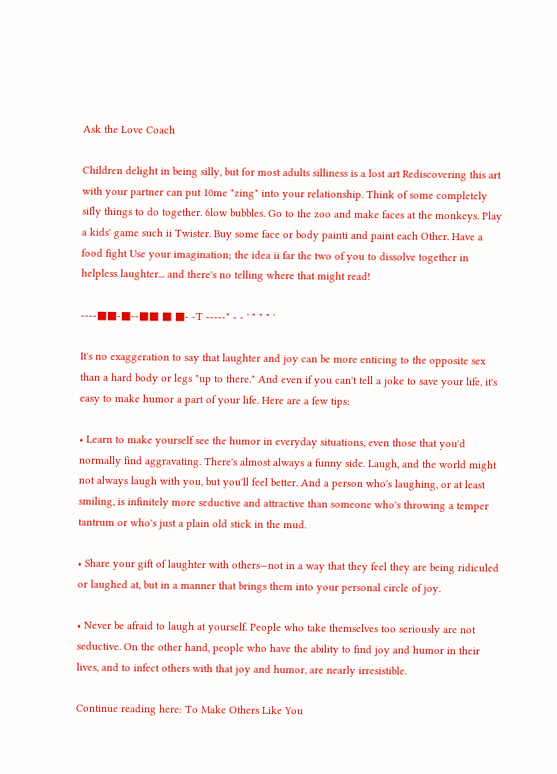Ask the Love Coach

Children delight in being silly, but for most adults silliness is a lost art Rediscovering this art with your partner can put 10me "zing" into your relationship. Think of some completely sifly things to do together. 6low bubbles. Go to the zoo and make faces at the monkeys. Play a kids' game such ii Twister. Buy some face or body painti and paint each Other. Have a food fight Use your imagination; the idea ii far the two of you to dissolve together in helpless laughter... and there's no telling where that might read!

----■■-■--■■ ■ ■- -T -----" - - ' " " " '

It's no exaggeration to say that laughter and joy can be more enticing to the opposite sex than a hard body or legs "up to there." And even if you can't tell a joke to save your life, it's easy to make humor a part of your life. Here are a few tips:

• Learn to make yourself see the humor in everyday situations, even those that you'd normally find aggravating. There's almost always a funny side. Laugh, and the world might not always laugh with you, but you'll feel better. And a person who's laughing, or at least smiling, is infinitely more seductive and attractive than someone who's throwing a temper tantrum or who's just a plain old stick in the mud.

• Share your gift of laughter with others—not in a way that they feel they are being ridiculed or laughed at, but in a manner that brings them into your personal circle of joy.

• Never be afraid to laugh at yourself. People who take themselves too seriously are not seductive. On the other hand, people who have the ability to find joy and humor in their lives, and to infect others with that joy and humor, are nearly irresistible.

Continue reading here: To Make Others Like You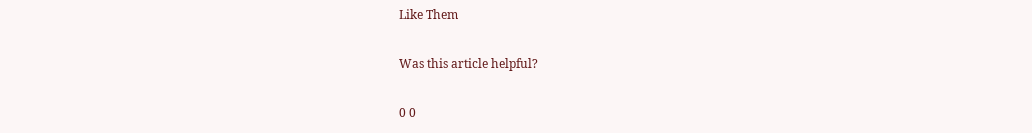Like Them

Was this article helpful?

0 0